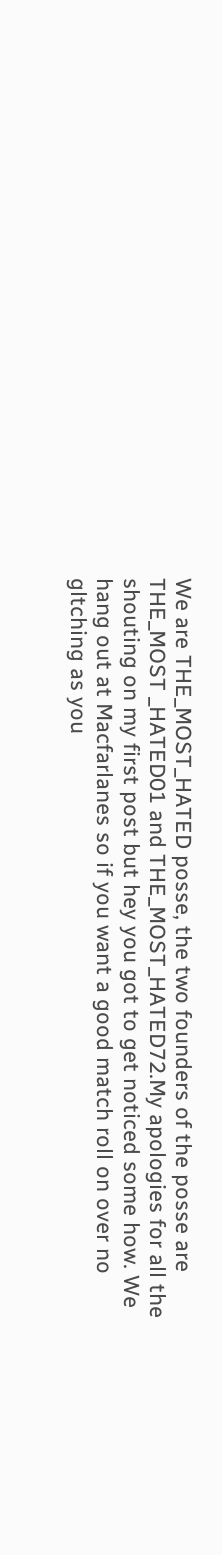We are THE_MOST_HATED posse, the two founders of the posse are THE_MOST _HATED01 and THE_MOST_HATED72.My apologies for all the shouting on my first post but hey you got to get noticed some how. We hang out at Macfarlanes so if you want a good match roll on over no gltching as you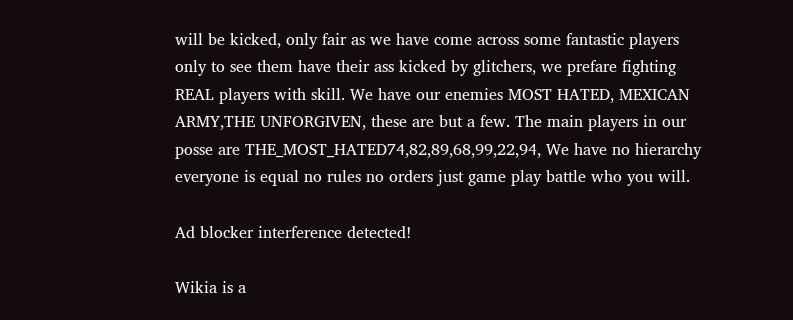will be kicked, only fair as we have come across some fantastic players only to see them have their ass kicked by glitchers, we prefare fighting REAL players with skill. We have our enemies MOST HATED, MEXICAN ARMY,THE UNFORGIVEN, these are but a few. The main players in our posse are THE_MOST_HATED74,82,89,68,99,22,94, We have no hierarchy everyone is equal no rules no orders just game play battle who you will.

Ad blocker interference detected!

Wikia is a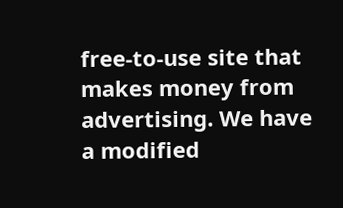free-to-use site that makes money from advertising. We have a modified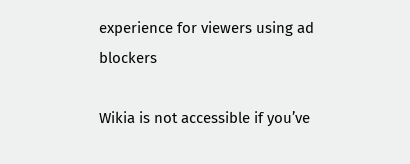experience for viewers using ad blockers

Wikia is not accessible if you’ve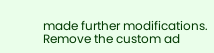made further modifications. Remove the custom ad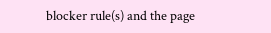blocker rule(s) and the page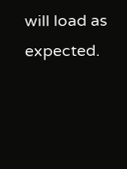will load as expected.